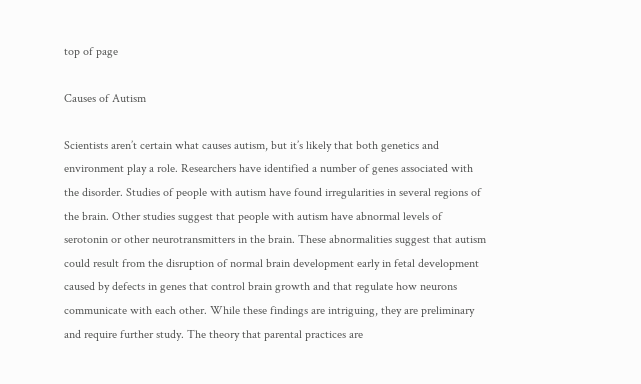top of page

Causes of Autism

Scientists aren’t certain what causes autism, but it’s likely that both genetics and environment play a role. Researchers have identified a number of genes associated with the disorder. Studies of people with autism have found irregularities in several regions of the brain. Other studies suggest that people with autism have abnormal levels of serotonin or other neurotransmitters in the brain. These abnormalities suggest that autism could result from the disruption of normal brain development early in fetal development caused by defects in genes that control brain growth and that regulate how neurons communicate with each other. While these findings are intriguing, they are preliminary and require further study. The theory that parental practices are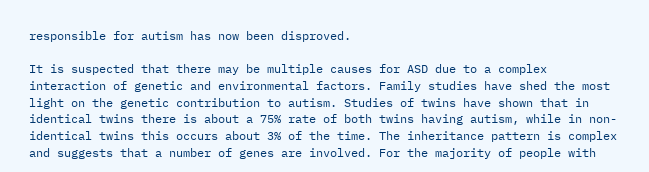responsible for autism has now been disproved.

It is suspected that there may be multiple causes for ASD due to a complex interaction of genetic and environmental factors. Family studies have shed the most light on the genetic contribution to autism. Studies of twins have shown that in identical twins there is about a 75% rate of both twins having autism, while in non-identical twins this occurs about 3% of the time. The inheritance pattern is complex and suggests that a number of genes are involved. For the majority of people with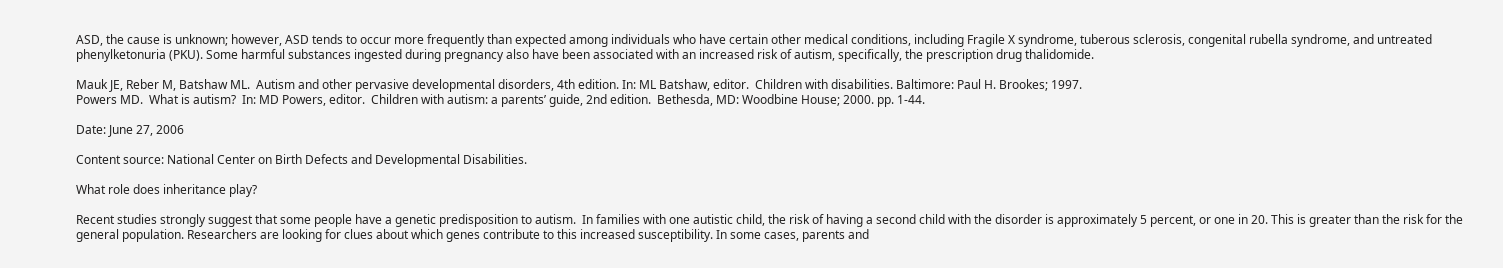ASD, the cause is unknown; however, ASD tends to occur more frequently than expected among individuals who have certain other medical conditions, including Fragile X syndrome, tuberous sclerosis, congenital rubella syndrome, and untreated phenylketonuria (PKU). Some harmful substances ingested during pregnancy also have been associated with an increased risk of autism, specifically, the prescription drug thalidomide.

Mauk JE, Reber M, Batshaw ML.  Autism and other pervasive developmental disorders, 4th edition. In: ML Batshaw, editor.  Children with disabilities. Baltimore: Paul H. Brookes; 1997.
Powers MD.  What is autism?  In: MD Powers, editor.  Children with autism: a parents’ guide, 2nd edition.  Bethesda, MD: Woodbine House; 2000. pp. 1-44.

Date: June 27, 2006

Content source: National Center on Birth Defects and Developmental Disabilities.

What role does inheritance play?

Recent studies strongly suggest that some people have a genetic predisposition to autism.  In families with one autistic child, the risk of having a second child with the disorder is approximately 5 percent, or one in 20. This is greater than the risk for the general population. Researchers are looking for clues about which genes contribute to this increased susceptibility. In some cases, parents and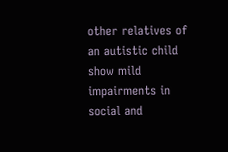other relatives of an autistic child show mild impairments in social and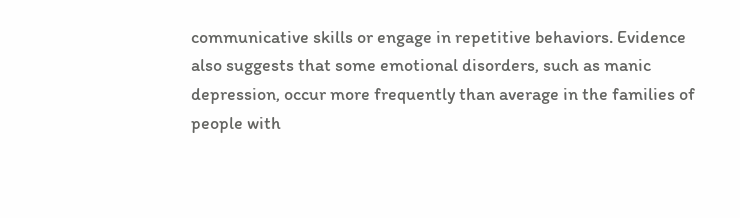communicative skills or engage in repetitive behaviors. Evidence also suggests that some emotional disorders, such as manic depression, occur more frequently than average in the families of people with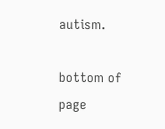autism.

bottom of page